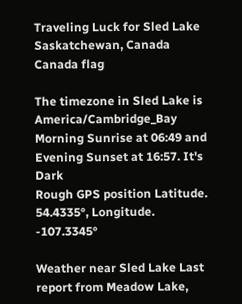Traveling Luck for Sled Lake Saskatchewan, Canada Canada flag

The timezone in Sled Lake is America/Cambridge_Bay
Morning Sunrise at 06:49 and Evening Sunset at 16:57. It's Dark
Rough GPS position Latitude. 54.4335°, Longitude. -107.3345°

Weather near Sled Lake Last report from Meadow Lake,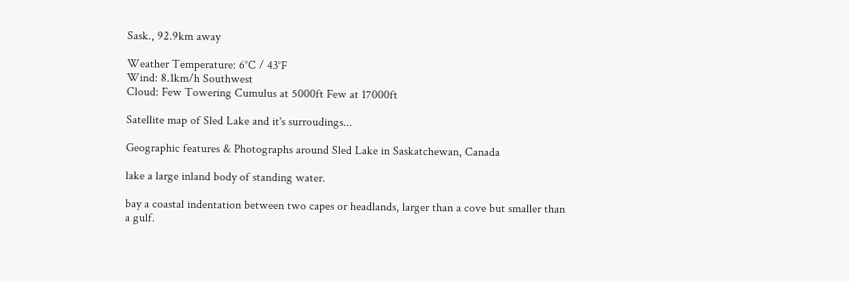Sask., 92.9km away

Weather Temperature: 6°C / 43°F
Wind: 8.1km/h Southwest
Cloud: Few Towering Cumulus at 5000ft Few at 17000ft

Satellite map of Sled Lake and it's surroudings...

Geographic features & Photographs around Sled Lake in Saskatchewan, Canada

lake a large inland body of standing water.

bay a coastal indentation between two capes or headlands, larger than a cove but smaller than a gulf.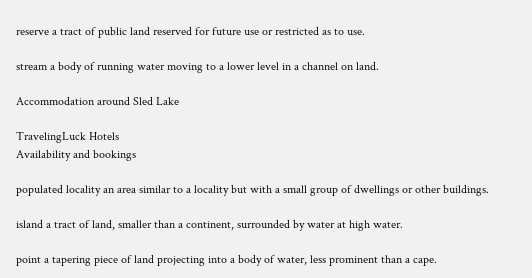reserve a tract of public land reserved for future use or restricted as to use.

stream a body of running water moving to a lower level in a channel on land.

Accommodation around Sled Lake

TravelingLuck Hotels
Availability and bookings

populated locality an area similar to a locality but with a small group of dwellings or other buildings.

island a tract of land, smaller than a continent, surrounded by water at high water.

point a tapering piece of land projecting into a body of water, less prominent than a cape.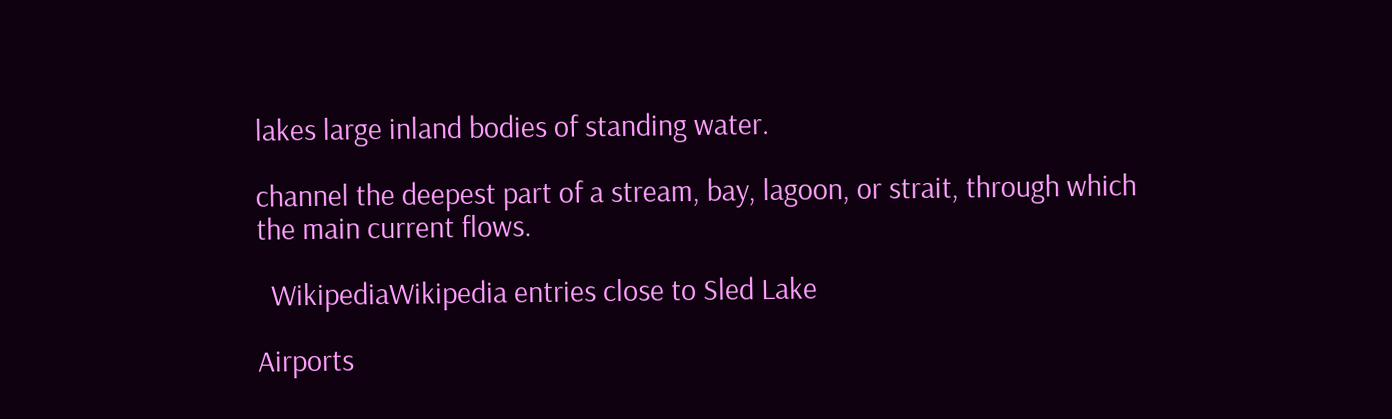lakes large inland bodies of standing water.

channel the deepest part of a stream, bay, lagoon, or strait, through which the main current flows.

  WikipediaWikipedia entries close to Sled Lake

Airports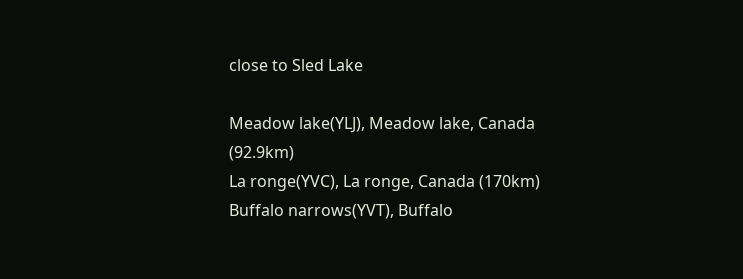close to Sled Lake

Meadow lake(YLJ), Meadow lake, Canada (92.9km)
La ronge(YVC), La ronge, Canada (170km)
Buffalo narrows(YVT), Buffalo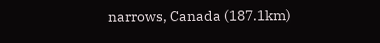narrows, Canada (187.1km)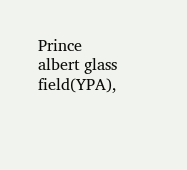Prince albert glass field(YPA),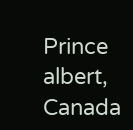Prince albert, Canada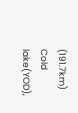(191.7km)
Cold lake(YOD),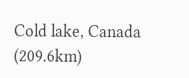Cold lake, Canada (209.6km)